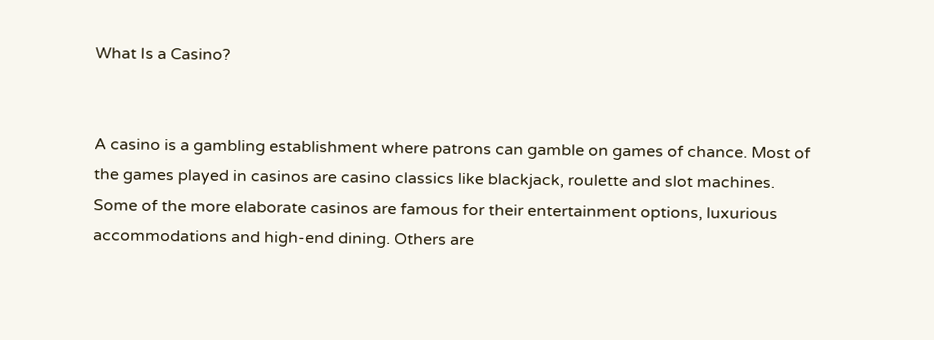What Is a Casino?


A casino is a gambling establishment where patrons can gamble on games of chance. Most of the games played in casinos are casino classics like blackjack, roulette and slot machines. Some of the more elaborate casinos are famous for their entertainment options, luxurious accommodations and high-end dining. Others are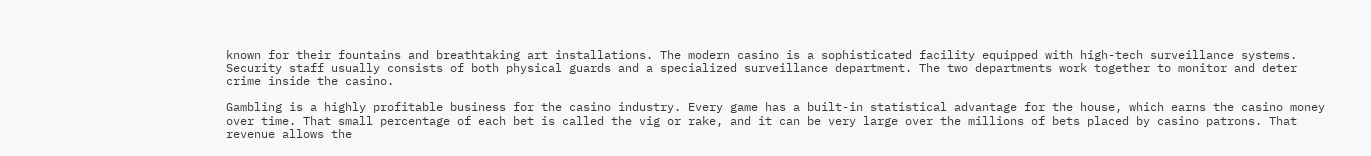known for their fountains and breathtaking art installations. The modern casino is a sophisticated facility equipped with high-tech surveillance systems. Security staff usually consists of both physical guards and a specialized surveillance department. The two departments work together to monitor and deter crime inside the casino.

Gambling is a highly profitable business for the casino industry. Every game has a built-in statistical advantage for the house, which earns the casino money over time. That small percentage of each bet is called the vig or rake, and it can be very large over the millions of bets placed by casino patrons. That revenue allows the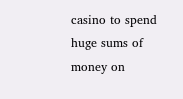casino to spend huge sums of money on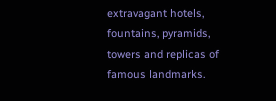extravagant hotels, fountains, pyramids, towers and replicas of famous landmarks.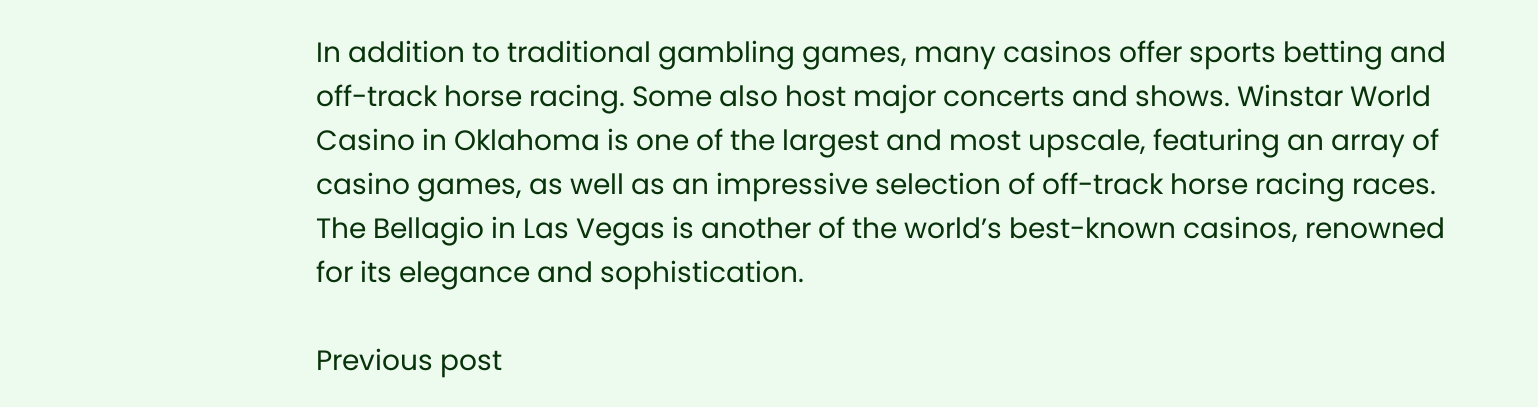In addition to traditional gambling games, many casinos offer sports betting and off-track horse racing. Some also host major concerts and shows. Winstar World Casino in Oklahoma is one of the largest and most upscale, featuring an array of casino games, as well as an impressive selection of off-track horse racing races. The Bellagio in Las Vegas is another of the world’s best-known casinos, renowned for its elegance and sophistication.

Previous post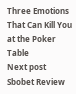Three Emotions That Can Kill You at the Poker Table
Next post Sbobet Review